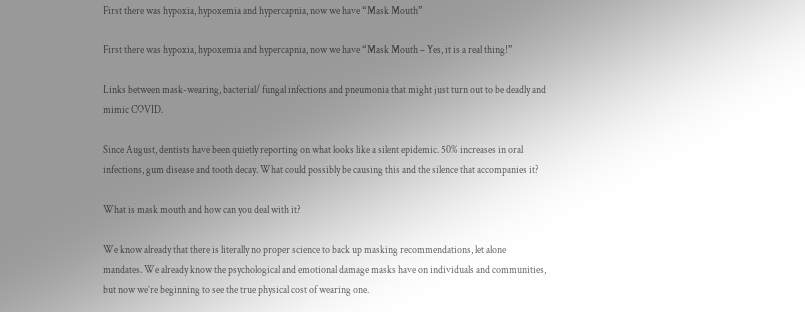First there was hypoxia, hypoxemia and hypercapnia, now we have “Mask Mouth”

First there was hypoxia, hypoxemia and hypercapnia, now we have “Mask Mouth – Yes, it is a real thing!”

Links between mask-wearing, bacterial/ fungal infections and pneumonia that might just turn out to be deadly and mimic COVID.

Since August, dentists have been quietly reporting on what looks like a silent epidemic. 50% increases in oral infections, gum disease and tooth decay. What could possibly be causing this and the silence that accompanies it?

What is mask mouth and how can you deal with it?

We know already that there is literally no proper science to back up masking recommendations, let alone mandates. We already know the psychological and emotional damage masks have on individuals and communities, but now we’re beginning to see the true physical cost of wearing one.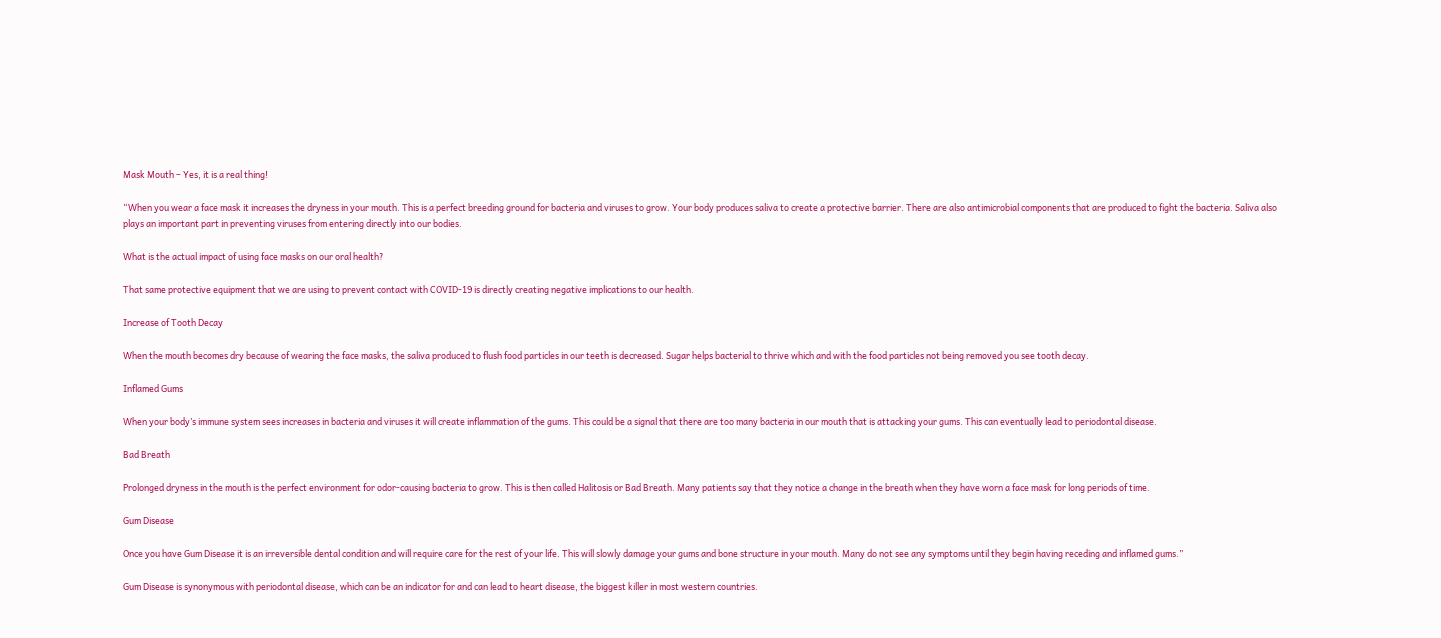Mask Mouth – Yes, it is a real thing!

“When you wear a face mask it increases the dryness in your mouth. This is a perfect breeding ground for bacteria and viruses to grow. Your body produces saliva to create a protective barrier. There are also antimicrobial components that are produced to fight the bacteria. Saliva also plays an important part in preventing viruses from entering directly into our bodies.

What is the actual impact of using face masks on our oral health?

That same protective equipment that we are using to prevent contact with COVID-19 is directly creating negative implications to our health.

Increase of Tooth Decay

When the mouth becomes dry because of wearing the face masks, the saliva produced to flush food particles in our teeth is decreased. Sugar helps bacterial to thrive which and with the food particles not being removed you see tooth decay.

Inflamed Gums

When your body’s immune system sees increases in bacteria and viruses it will create inflammation of the gums. This could be a signal that there are too many bacteria in our mouth that is attacking your gums. This can eventually lead to periodontal disease.

Bad Breath

Prolonged dryness in the mouth is the perfect environment for odor-causing bacteria to grow. This is then called Halitosis or Bad Breath. Many patients say that they notice a change in the breath when they have worn a face mask for long periods of time.

Gum Disease

Once you have Gum Disease it is an irreversible dental condition and will require care for the rest of your life. This will slowly damage your gums and bone structure in your mouth. Many do not see any symptoms until they begin having receding and inflamed gums.”

Gum Disease is synonymous with periodontal disease, which can be an indicator for and can lead to heart disease, the biggest killer in most western countries.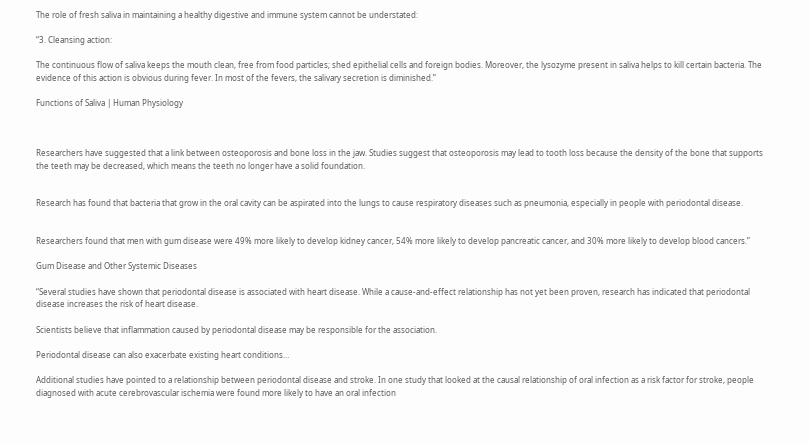The role of fresh saliva in maintaining a healthy digestive and immune system cannot be understated:

“3. Cleansing action:

The continuous flow of saliva keeps the mouth clean, free from food particles; shed epithelial cells and foreign bodies. Moreover, the lysozyme present in saliva helps to kill certain bacteria. The evidence of this action is obvious during fever. In most of the fevers, the salivary secretion is diminished.”

Functions of Saliva | Human Physiology



Researchers have suggested that a link between osteoporosis and bone loss in the jaw. Studies suggest that osteoporosis may lead to tooth loss because the density of the bone that supports the teeth may be decreased, which means the teeth no longer have a solid foundation.


Research has found that bacteria that grow in the oral cavity can be aspirated into the lungs to cause respiratory diseases such as pneumonia, especially in people with periodontal disease.


Researchers found that men with gum disease were 49% more likely to develop kidney cancer, 54% more likely to develop pancreatic cancer, and 30% more likely to develop blood cancers.”

Gum Disease and Other Systemic Diseases

“Several studies have shown that periodontal disease is associated with heart disease. While a cause-and-effect relationship has not yet been proven, research has indicated that periodontal disease increases the risk of heart disease.

Scientists believe that inflammation caused by periodontal disease may be responsible for the association.

Periodontal disease can also exacerbate existing heart conditions…

Additional studies have pointed to a relationship between periodontal disease and stroke. In one study that looked at the causal relationship of oral infection as a risk factor for stroke, people diagnosed with acute cerebrovascular ischemia were found more likely to have an oral infection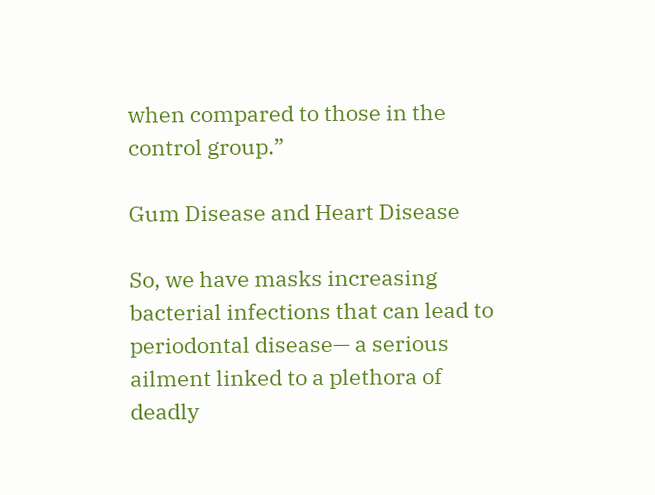when compared to those in the control group.”

Gum Disease and Heart Disease

So, we have masks increasing bacterial infections that can lead to periodontal disease— a serious ailment linked to a plethora of deadly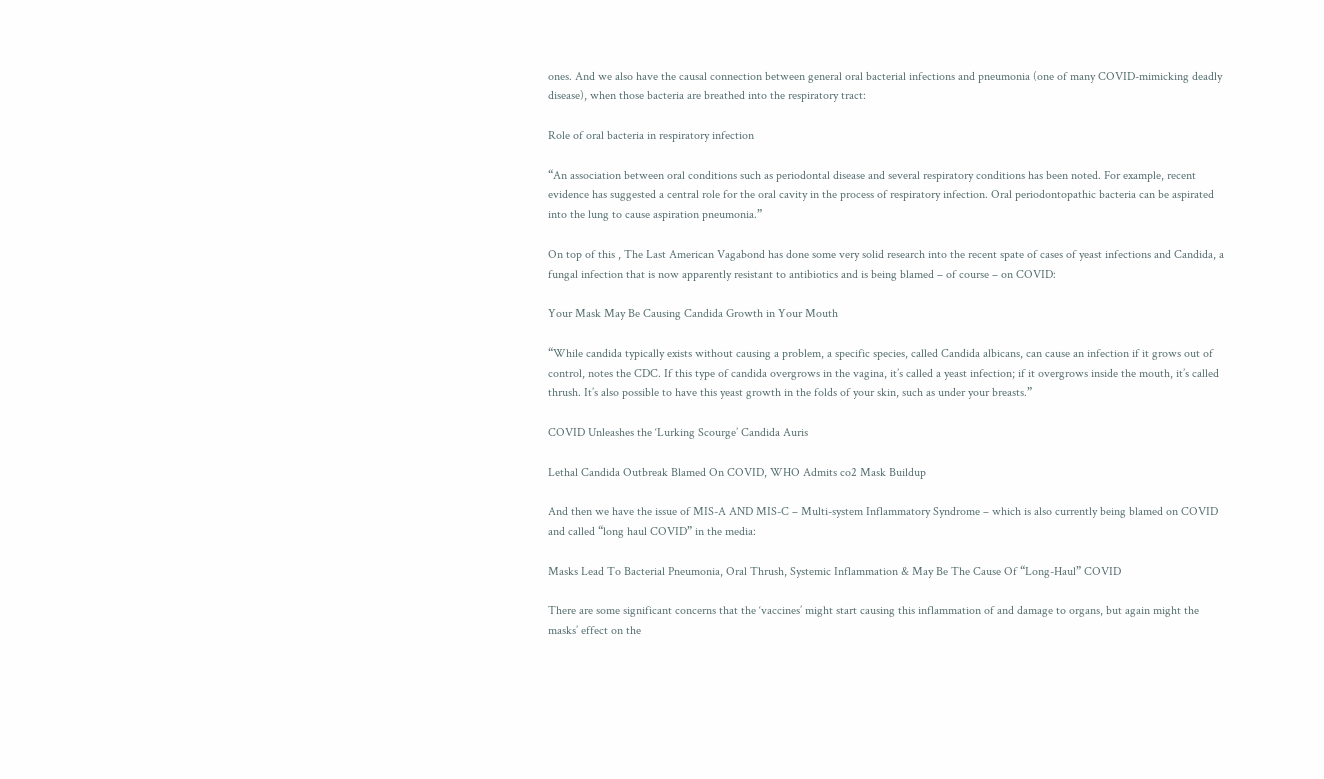ones. And we also have the causal connection between general oral bacterial infections and pneumonia (one of many COVID-mimicking deadly disease), when those bacteria are breathed into the respiratory tract:

Role of oral bacteria in respiratory infection

“An association between oral conditions such as periodontal disease and several respiratory conditions has been noted. For example, recent evidence has suggested a central role for the oral cavity in the process of respiratory infection. Oral periodontopathic bacteria can be aspirated into the lung to cause aspiration pneumonia.”

On top of this , The Last American Vagabond has done some very solid research into the recent spate of cases of yeast infections and Candida, a fungal infection that is now apparently resistant to antibiotics and is being blamed – of course – on COVID:

Your Mask May Be Causing Candida Growth in Your Mouth

“While candida typically exists without causing a problem, a specific species, called Candida albicans, can cause an infection if it grows out of control, notes the CDC. If this type of candida overgrows in the vagina, it’s called a yeast infection; if it overgrows inside the mouth, it’s called thrush. It’s also possible to have this yeast growth in the folds of your skin, such as under your breasts.”

COVID Unleashes the ‘Lurking Scourge’ Candida Auris

Lethal Candida Outbreak Blamed On COVID, WHO Admits co2 Mask Buildup

And then we have the issue of MIS-A AND MIS-C – Multi-system Inflammatory Syndrome – which is also currently being blamed on COVID and called “long haul COVID” in the media:

Masks Lead To Bacterial Pneumonia, Oral Thrush, Systemic Inflammation & May Be The Cause Of “Long-Haul” COVID

There are some significant concerns that the ‘vaccines’ might start causing this inflammation of and damage to organs, but again might the masks’ effect on the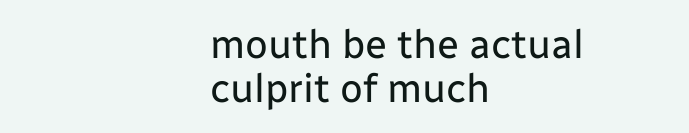mouth be the actual culprit of much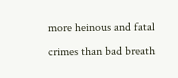more heinous and fatal crimes than bad breath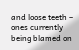and loose teeth – ones currently being blamed on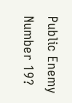Public Enemy Number 19?